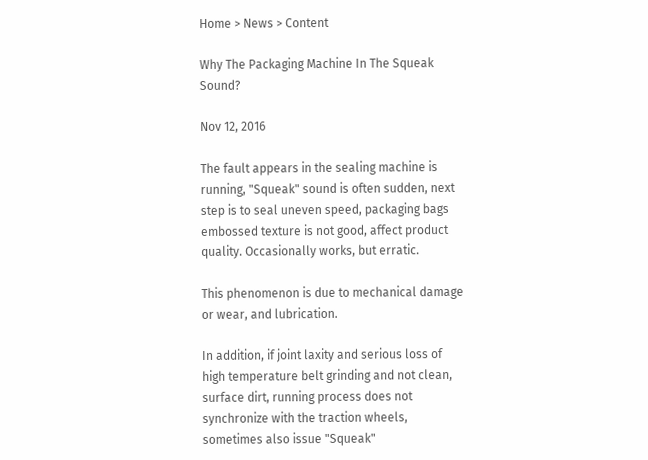Home > News > Content

Why The Packaging Machine In The Squeak Sound?

Nov 12, 2016

The fault appears in the sealing machine is running, "Squeak" sound is often sudden, next step is to seal uneven speed, packaging bags embossed texture is not good, affect product quality. Occasionally works, but erratic.

This phenomenon is due to mechanical damage or wear, and lubrication.

In addition, if joint laxity and serious loss of high temperature belt grinding and not clean, surface dirt, running process does not synchronize with the traction wheels, sometimes also issue "Squeak"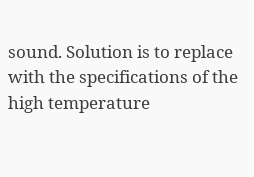sound. Solution is to replace with the specifications of the high temperature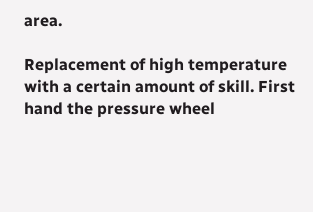area.

Replacement of high temperature with a certain amount of skill. First hand the pressure wheel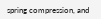spring compression, and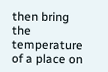then bring the temperature of a place on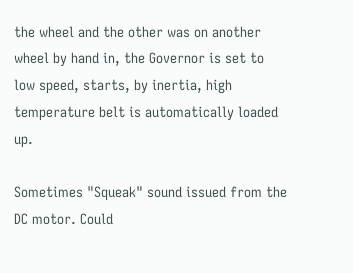the wheel and the other was on another wheel by hand in, the Governor is set to low speed, starts, by inertia, high temperature belt is automatically loaded up.

Sometimes "Squeak" sound issued from the DC motor. Could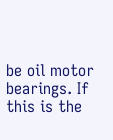be oil motor bearings. If this is the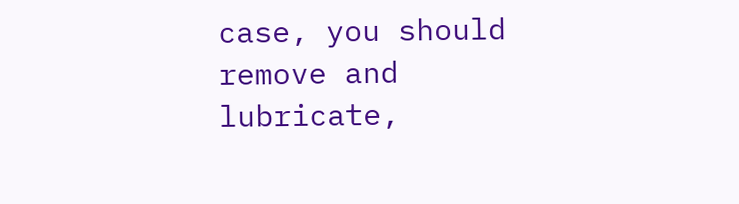case, you should remove and lubricate,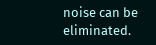noise can be eliminated.